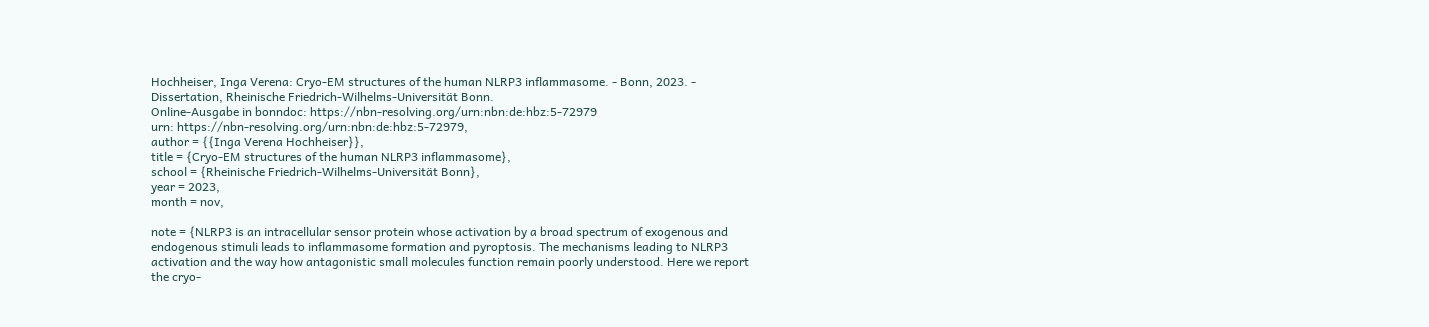Hochheiser, Inga Verena: Cryo-EM structures of the human NLRP3 inflammasome. - Bonn, 2023. - Dissertation, Rheinische Friedrich-Wilhelms-Universität Bonn.
Online-Ausgabe in bonndoc: https://nbn-resolving.org/urn:nbn:de:hbz:5-72979
urn: https://nbn-resolving.org/urn:nbn:de:hbz:5-72979,
author = {{Inga Verena Hochheiser}},
title = {Cryo-EM structures of the human NLRP3 inflammasome},
school = {Rheinische Friedrich-Wilhelms-Universität Bonn},
year = 2023,
month = nov,

note = {NLRP3 is an intracellular sensor protein whose activation by a broad spectrum of exogenous and endogenous stimuli leads to inflammasome formation and pyroptosis. The mechanisms leading to NLRP3 activation and the way how antagonistic small molecules function remain poorly understood. Here we report the cryo-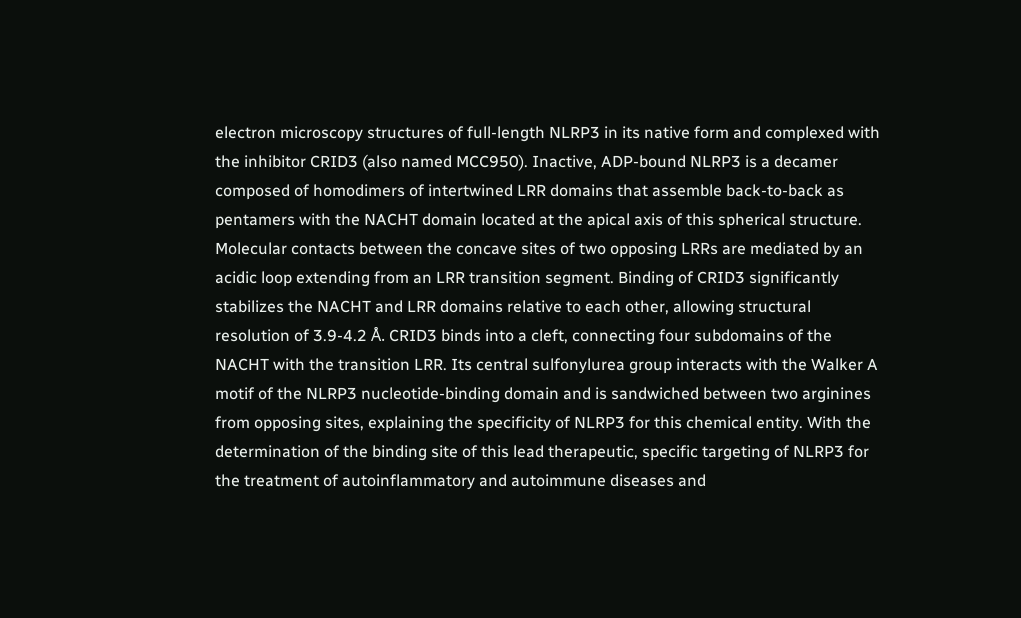electron microscopy structures of full-length NLRP3 in its native form and complexed with the inhibitor CRID3 (also named MCC950). Inactive, ADP-bound NLRP3 is a decamer composed of homodimers of intertwined LRR domains that assemble back-to-back as pentamers with the NACHT domain located at the apical axis of this spherical structure. Molecular contacts between the concave sites of two opposing LRRs are mediated by an acidic loop extending from an LRR transition segment. Binding of CRID3 significantly stabilizes the NACHT and LRR domains relative to each other, allowing structural resolution of 3.9-4.2 Å. CRID3 binds into a cleft, connecting four subdomains of the NACHT with the transition LRR. Its central sulfonylurea group interacts with the Walker A motif of the NLRP3 nucleotide-binding domain and is sandwiched between two arginines from opposing sites, explaining the specificity of NLRP3 for this chemical entity. With the determination of the binding site of this lead therapeutic, specific targeting of NLRP3 for the treatment of autoinflammatory and autoimmune diseases and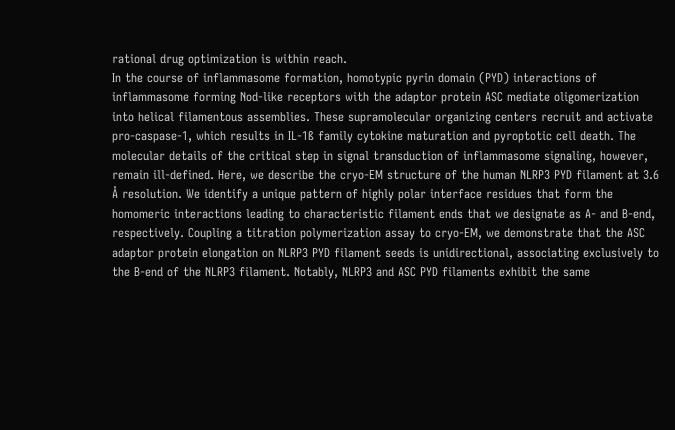rational drug optimization is within reach.
In the course of inflammasome formation, homotypic pyrin domain (PYD) interactions of inflammasome forming Nod-like receptors with the adaptor protein ASC mediate oligomerization into helical filamentous assemblies. These supramolecular organizing centers recruit and activate pro-caspase-1, which results in IL-1ß family cytokine maturation and pyroptotic cell death. The molecular details of the critical step in signal transduction of inflammasome signaling, however, remain ill-defined. Here, we describe the cryo-EM structure of the human NLRP3 PYD filament at 3.6 Å resolution. We identify a unique pattern of highly polar interface residues that form the homomeric interactions leading to characteristic filament ends that we designate as A- and B-end, respectively. Coupling a titration polymerization assay to cryo-EM, we demonstrate that the ASC adaptor protein elongation on NLRP3 PYD filament seeds is unidirectional, associating exclusively to the B-end of the NLRP3 filament. Notably, NLRP3 and ASC PYD filaments exhibit the same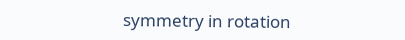symmetry in rotation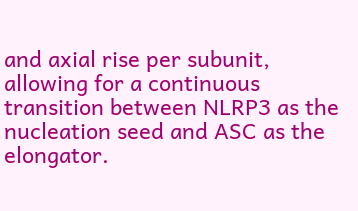and axial rise per subunit, allowing for a continuous transition between NLRP3 as the nucleation seed and ASC as the elongator.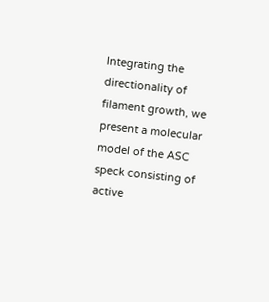Integrating the directionality of filament growth, we present a molecular model of the ASC speck consisting of active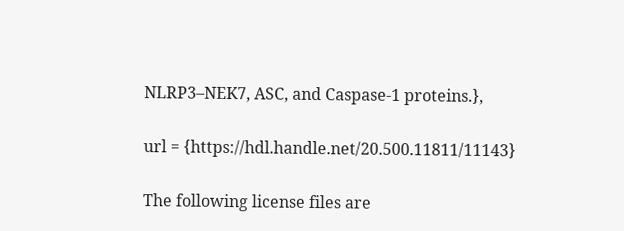NLRP3–NEK7, ASC, and Caspase-1 proteins.},

url = {https://hdl.handle.net/20.500.11811/11143}

The following license files are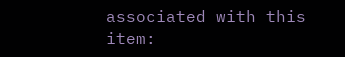associated with this item: